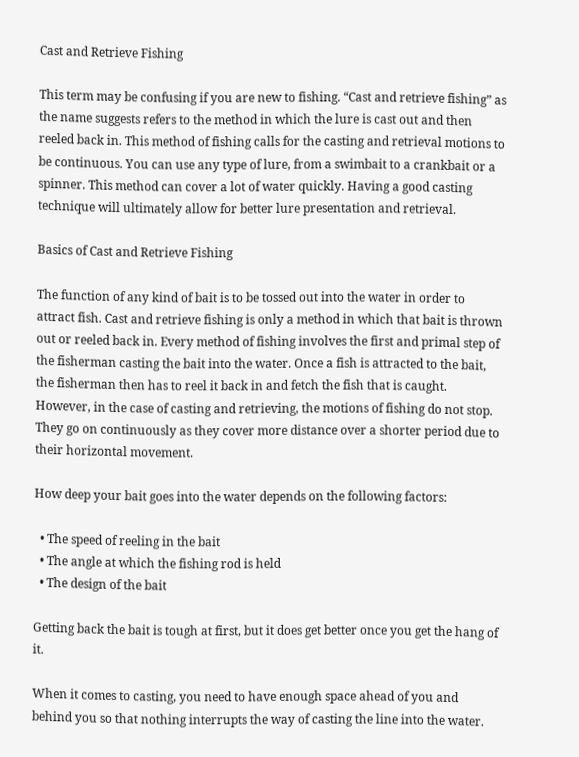Cast and Retrieve Fishing

This term may be confusing if you are new to fishing. “Cast and retrieve fishing” as the name suggests refers to the method in which the lure is cast out and then reeled back in. This method of fishing calls for the casting and retrieval motions to be continuous. You can use any type of lure, from a swimbait to a crankbait or a spinner. This method can cover a lot of water quickly. Having a good casting technique will ultimately allow for better lure presentation and retrieval.

Basics of Cast and Retrieve Fishing

The function of any kind of bait is to be tossed out into the water in order to attract fish. Cast and retrieve fishing is only a method in which that bait is thrown out or reeled back in. Every method of fishing involves the first and primal step of the fisherman casting the bait into the water. Once a fish is attracted to the bait, the fisherman then has to reel it back in and fetch the fish that is caught. However, in the case of casting and retrieving, the motions of fishing do not stop. They go on continuously as they cover more distance over a shorter period due to their horizontal movement.

How deep your bait goes into the water depends on the following factors:

  • The speed of reeling in the bait
  • The angle at which the fishing rod is held
  • The design of the bait

Getting back the bait is tough at first, but it does get better once you get the hang of it.

When it comes to casting, you need to have enough space ahead of you and behind you so that nothing interrupts the way of casting the line into the water.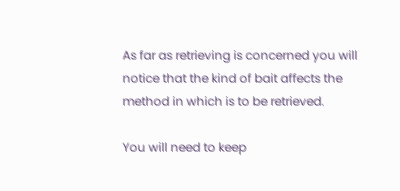As far as retrieving is concerned you will notice that the kind of bait affects the method in which is to be retrieved.

You will need to keep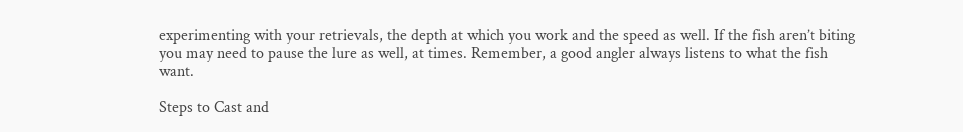experimenting with your retrievals, the depth at which you work and the speed as well. If the fish aren’t biting you may need to pause the lure as well, at times. Remember, a good angler always listens to what the fish want.

Steps to Cast and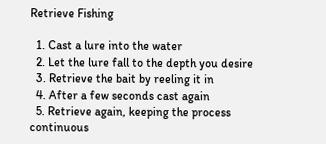Retrieve Fishing

  1. Cast a lure into the water
  2. Let the lure fall to the depth you desire
  3. Retrieve the bait by reeling it in
  4. After a few seconds cast again
  5. Retrieve again, keeping the process continuous